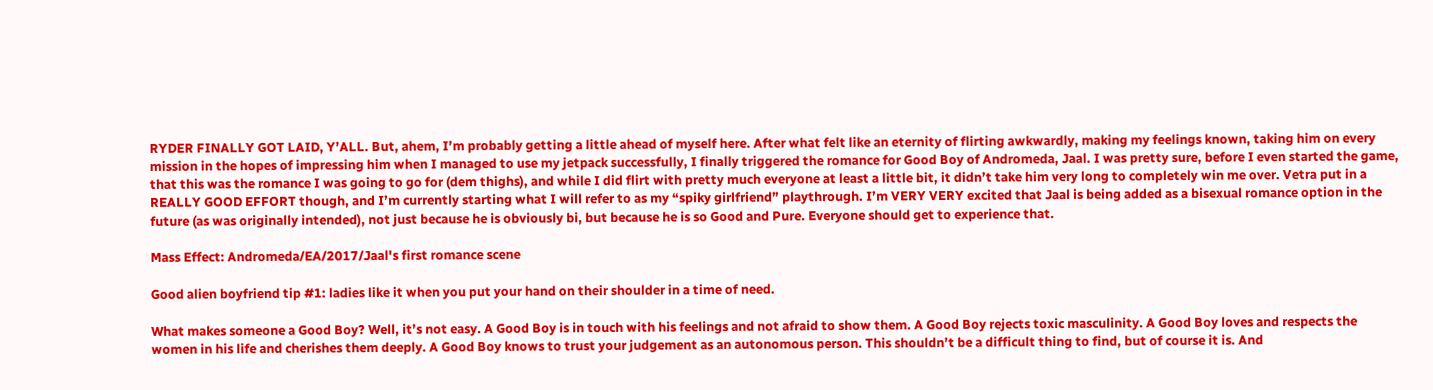RYDER FINALLY GOT LAID, Y’ALL. But, ahem, I’m probably getting a little ahead of myself here. After what felt like an eternity of flirting awkwardly, making my feelings known, taking him on every mission in the hopes of impressing him when I managed to use my jetpack successfully, I finally triggered the romance for Good Boy of Andromeda, Jaal. I was pretty sure, before I even started the game, that this was the romance I was going to go for (dem thighs), and while I did flirt with pretty much everyone at least a little bit, it didn’t take him very long to completely win me over. Vetra put in a REALLY GOOD EFFORT though, and I’m currently starting what I will refer to as my “spiky girlfriend” playthrough. I’m VERY VERY excited that Jaal is being added as a bisexual romance option in the future (as was originally intended), not just because he is obviously bi, but because he is so Good and Pure. Everyone should get to experience that.

Mass Effect: Andromeda/EA/2017/Jaal's first romance scene

Good alien boyfriend tip #1: ladies like it when you put your hand on their shoulder in a time of need.

What makes someone a Good Boy? Well, it’s not easy. A Good Boy is in touch with his feelings and not afraid to show them. A Good Boy rejects toxic masculinity. A Good Boy loves and respects the women in his life and cherishes them deeply. A Good Boy knows to trust your judgement as an autonomous person. This shouldn’t be a difficult thing to find, but of course it is. And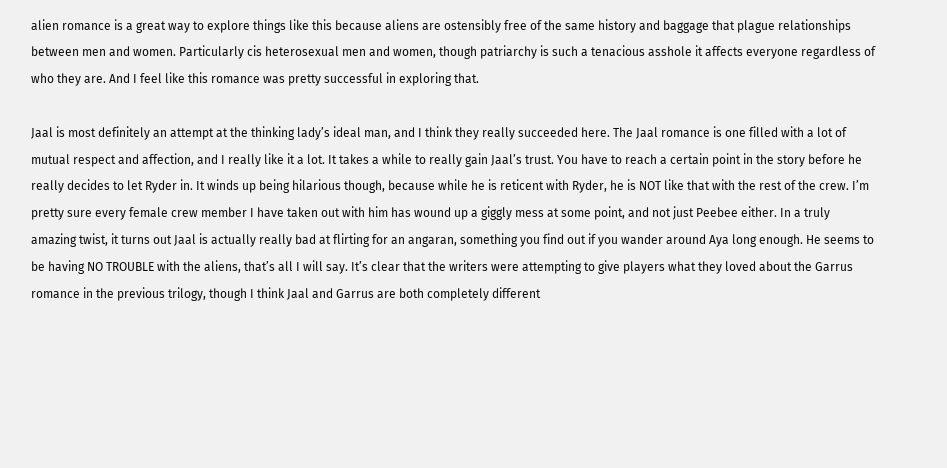alien romance is a great way to explore things like this because aliens are ostensibly free of the same history and baggage that plague relationships between men and women. Particularly cis heterosexual men and women, though patriarchy is such a tenacious asshole it affects everyone regardless of who they are. And I feel like this romance was pretty successful in exploring that.

Jaal is most definitely an attempt at the thinking lady’s ideal man, and I think they really succeeded here. The Jaal romance is one filled with a lot of mutual respect and affection, and I really like it a lot. It takes a while to really gain Jaal’s trust. You have to reach a certain point in the story before he really decides to let Ryder in. It winds up being hilarious though, because while he is reticent with Ryder, he is NOT like that with the rest of the crew. I’m pretty sure every female crew member I have taken out with him has wound up a giggly mess at some point, and not just Peebee either. In a truly amazing twist, it turns out Jaal is actually really bad at flirting for an angaran, something you find out if you wander around Aya long enough. He seems to be having NO TROUBLE with the aliens, that’s all I will say. It’s clear that the writers were attempting to give players what they loved about the Garrus romance in the previous trilogy, though I think Jaal and Garrus are both completely different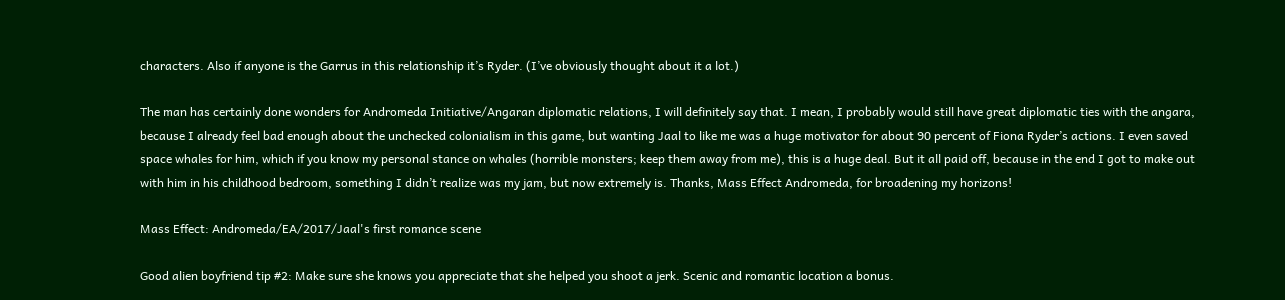characters. Also if anyone is the Garrus in this relationship it’s Ryder. (I’ve obviously thought about it a lot.)

The man has certainly done wonders for Andromeda Initiative/Angaran diplomatic relations, I will definitely say that. I mean, I probably would still have great diplomatic ties with the angara, because I already feel bad enough about the unchecked colonialism in this game, but wanting Jaal to like me was a huge motivator for about 90 percent of Fiona Ryder’s actions. I even saved space whales for him, which if you know my personal stance on whales (horrible monsters; keep them away from me), this is a huge deal. But it all paid off, because in the end I got to make out with him in his childhood bedroom, something I didn’t realize was my jam, but now extremely is. Thanks, Mass Effect Andromeda, for broadening my horizons!

Mass Effect: Andromeda/EA/2017/Jaal's first romance scene

Good alien boyfriend tip #2: Make sure she knows you appreciate that she helped you shoot a jerk. Scenic and romantic location a bonus.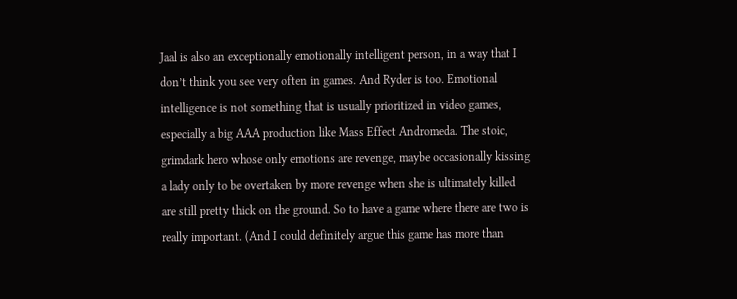Jaal is also an exceptionally emotionally intelligent person, in a way that I don’t think you see very often in games. And Ryder is too. Emotional intelligence is not something that is usually prioritized in video games, especially a big AAA production like Mass Effect Andromeda. The stoic, grimdark hero whose only emotions are revenge, maybe occasionally kissing a lady only to be overtaken by more revenge when she is ultimately killed are still pretty thick on the ground. So to have a game where there are two is really important. (And I could definitely argue this game has more than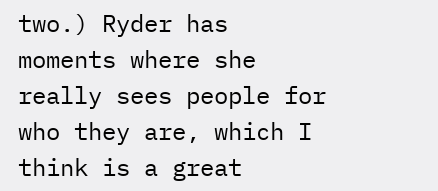two.) Ryder has moments where she really sees people for who they are, which I think is a great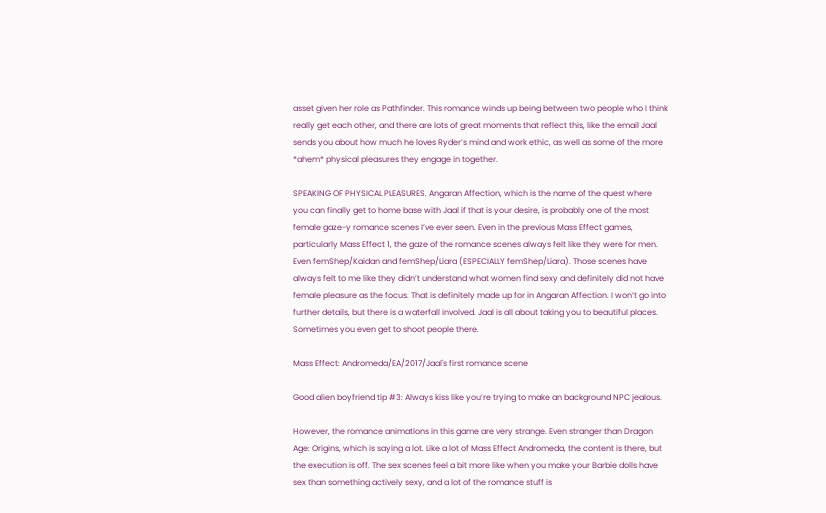asset given her role as Pathfinder. This romance winds up being between two people who I think really get each other, and there are lots of great moments that reflect this, like the email Jaal sends you about how much he loves Ryder’s mind and work ethic, as well as some of the more *ahem* physical pleasures they engage in together.

SPEAKING OF PHYSICAL PLEASURES. Angaran Affection, which is the name of the quest where you can finally get to home base with Jaal if that is your desire, is probably one of the most female gaze-y romance scenes I’ve ever seen. Even in the previous Mass Effect games, particularly Mass Effect 1, the gaze of the romance scenes always felt like they were for men. Even femShep/Kaidan and femShep/Liara (ESPECIALLY femShep/Liara). Those scenes have always felt to me like they didn’t understand what women find sexy and definitely did not have female pleasure as the focus. That is definitely made up for in Angaran Affection. I won’t go into further details, but there is a waterfall involved. Jaal is all about taking you to beautiful places. Sometimes you even get to shoot people there.

Mass Effect: Andromeda/EA/2017/Jaal's first romance scene

Good alien boyfriend tip #3: Always kiss like you’re trying to make an background NPC jealous.

However, the romance animations in this game are very strange. Even stranger than Dragon Age: Origins, which is saying a lot. Like a lot of Mass Effect Andromeda, the content is there, but the execution is off. The sex scenes feel a bit more like when you make your Barbie dolls have sex than something actively sexy, and a lot of the romance stuff is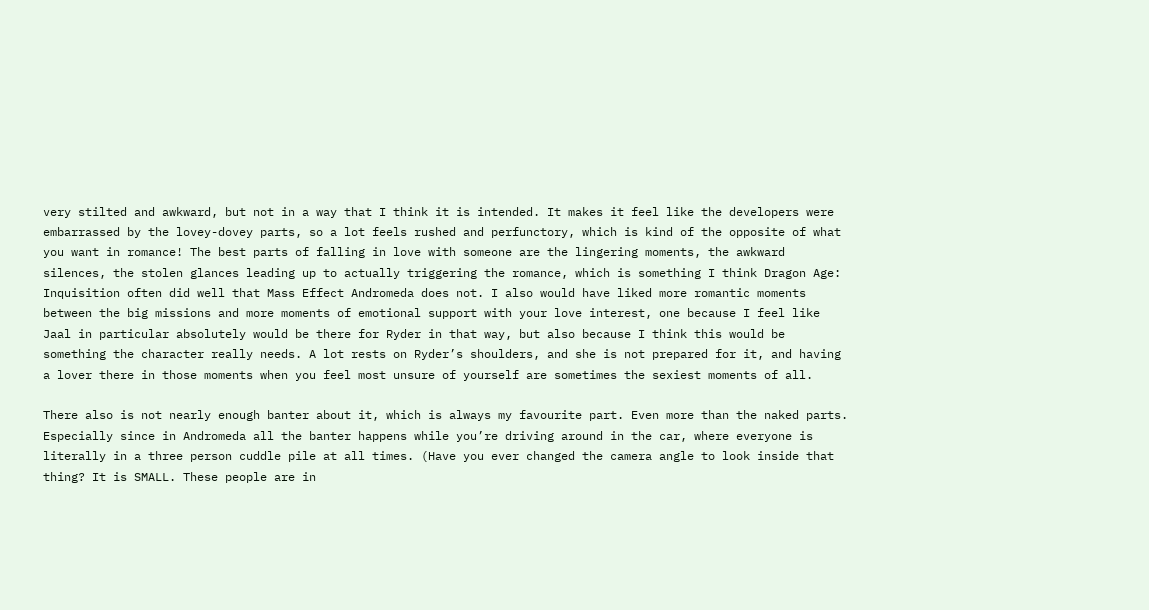very stilted and awkward, but not in a way that I think it is intended. It makes it feel like the developers were embarrassed by the lovey-dovey parts, so a lot feels rushed and perfunctory, which is kind of the opposite of what you want in romance! The best parts of falling in love with someone are the lingering moments, the awkward silences, the stolen glances leading up to actually triggering the romance, which is something I think Dragon Age: Inquisition often did well that Mass Effect Andromeda does not. I also would have liked more romantic moments between the big missions and more moments of emotional support with your love interest, one because I feel like Jaal in particular absolutely would be there for Ryder in that way, but also because I think this would be something the character really needs. A lot rests on Ryder’s shoulders, and she is not prepared for it, and having a lover there in those moments when you feel most unsure of yourself are sometimes the sexiest moments of all.

There also is not nearly enough banter about it, which is always my favourite part. Even more than the naked parts. Especially since in Andromeda all the banter happens while you’re driving around in the car, where everyone is literally in a three person cuddle pile at all times. (Have you ever changed the camera angle to look inside that thing? It is SMALL. These people are in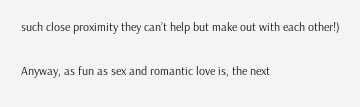such close proximity they can’t help but make out with each other!)

Anyway, as fun as sex and romantic love is, the next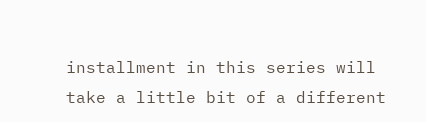installment in this series will take a little bit of a different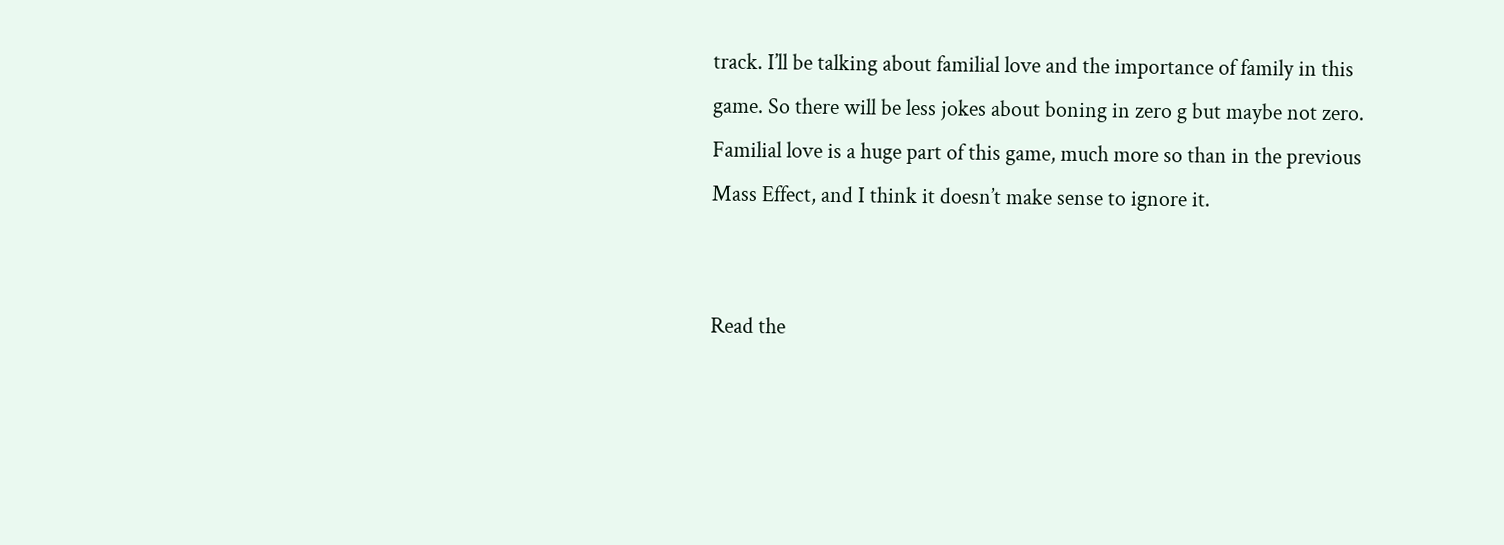track. I’ll be talking about familial love and the importance of family in this game. So there will be less jokes about boning in zero g but maybe not zero. Familial love is a huge part of this game, much more so than in the previous Mass Effect, and I think it doesn’t make sense to ignore it.


Read the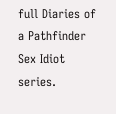full Diaries of a Pathfinder Sex Idiot series.